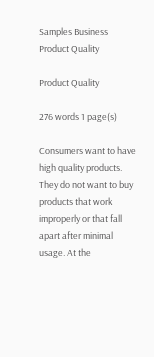Samples Business Product Quality

Product Quality

276 words 1 page(s)

Consumers want to have high quality products. They do not want to buy products that work improperly or that fall apart after minimal usage. At the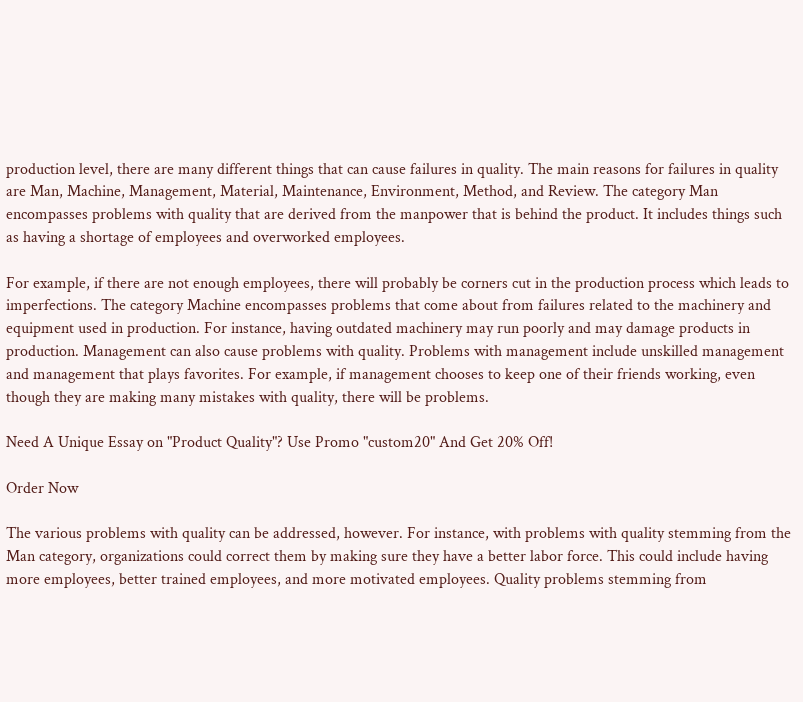production level, there are many different things that can cause failures in quality. The main reasons for failures in quality are Man, Machine, Management, Material, Maintenance, Environment, Method, and Review. The category Man encompasses problems with quality that are derived from the manpower that is behind the product. It includes things such as having a shortage of employees and overworked employees.

For example, if there are not enough employees, there will probably be corners cut in the production process which leads to imperfections. The category Machine encompasses problems that come about from failures related to the machinery and equipment used in production. For instance, having outdated machinery may run poorly and may damage products in production. Management can also cause problems with quality. Problems with management include unskilled management and management that plays favorites. For example, if management chooses to keep one of their friends working, even though they are making many mistakes with quality, there will be problems.

Need A Unique Essay on "Product Quality"? Use Promo "custom20" And Get 20% Off!

Order Now

The various problems with quality can be addressed, however. For instance, with problems with quality stemming from the Man category, organizations could correct them by making sure they have a better labor force. This could include having more employees, better trained employees, and more motivated employees. Quality problems stemming from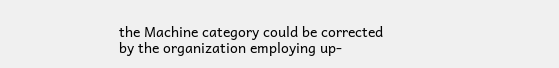the Machine category could be corrected by the organization employing up-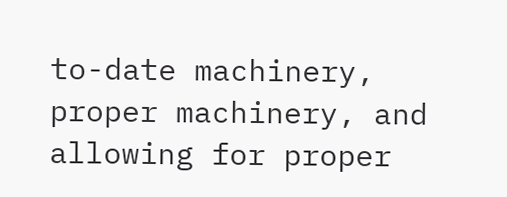to-date machinery, proper machinery, and allowing for proper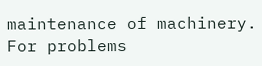maintenance of machinery. For problems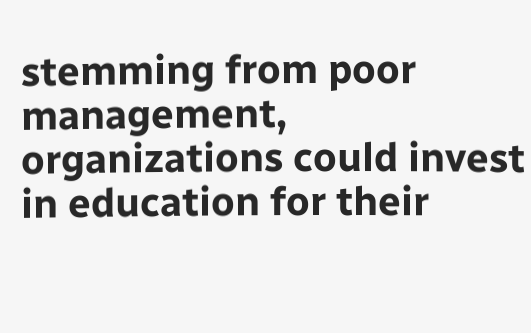stemming from poor management, organizations could invest in education for their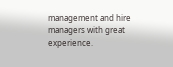management and hire managers with great experience.